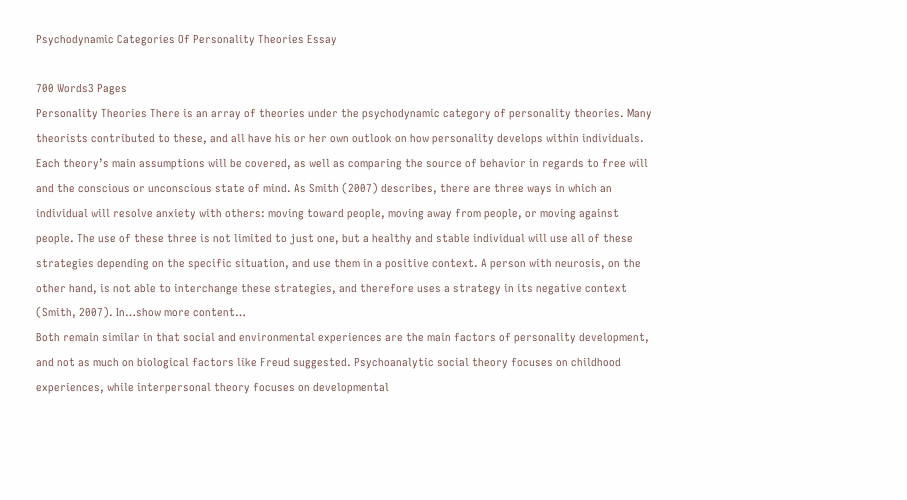Psychodynamic Categories Of Personality Theories Essay

700 Words3 Pages
Personality Theories There is an array of theories under the psychodynamic category of personality theories. Many theorists contributed to these, and all have his or her own outlook on how personality develops within individuals. Each theory’s main assumptions will be covered, as well as comparing the source of behavior in regards to free will and the conscious or unconscious state of mind. As Smith (2007) describes, there are three ways in which an individual will resolve anxiety with others: moving toward people, moving away from people, or moving against people. The use of these three is not limited to just one, but a healthy and stable individual will use all of these strategies depending on the specific situation, and use them in a positive context. A person with neurosis, on the other hand, is not able to interchange these strategies, and therefore uses a strategy in its negative context (Smith, 2007). In…show more content…
Both remain similar in that social and environmental experiences are the main factors of personality development, and not as much on biological factors like Freud suggested. Psychoanalytic social theory focuses on childhood experiences, while interpersonal theory focuses on developmental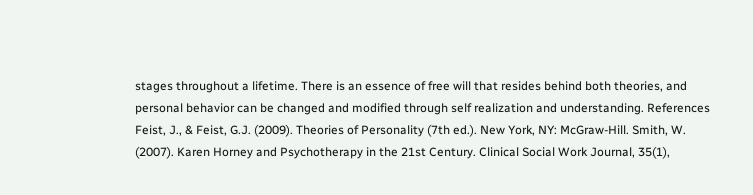stages throughout a lifetime. There is an essence of free will that resides behind both theories, and personal behavior can be changed and modified through self realization and understanding. References Feist, J., & Feist, G.J. (2009). Theories of Personality (7th ed.). New York, NY: McGraw-Hill. Smith, W. (2007). Karen Horney and Psychotherapy in the 21st Century. Clinical Social Work Journal, 35(1),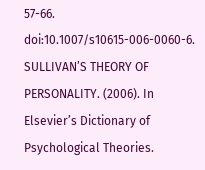57-66. doi:10.1007/s10615-006-0060-6. SULLIVAN’S THEORY OF PERSONALITY. (2006). In Elsevier’s Dictionary of Psychological Theories.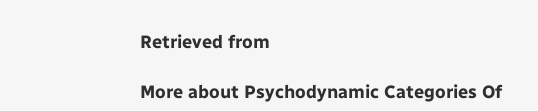Retrieved from

More about Psychodynamic Categories Of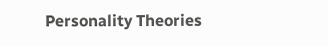Personality Theories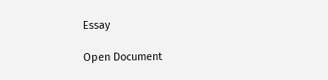Essay

Open Document